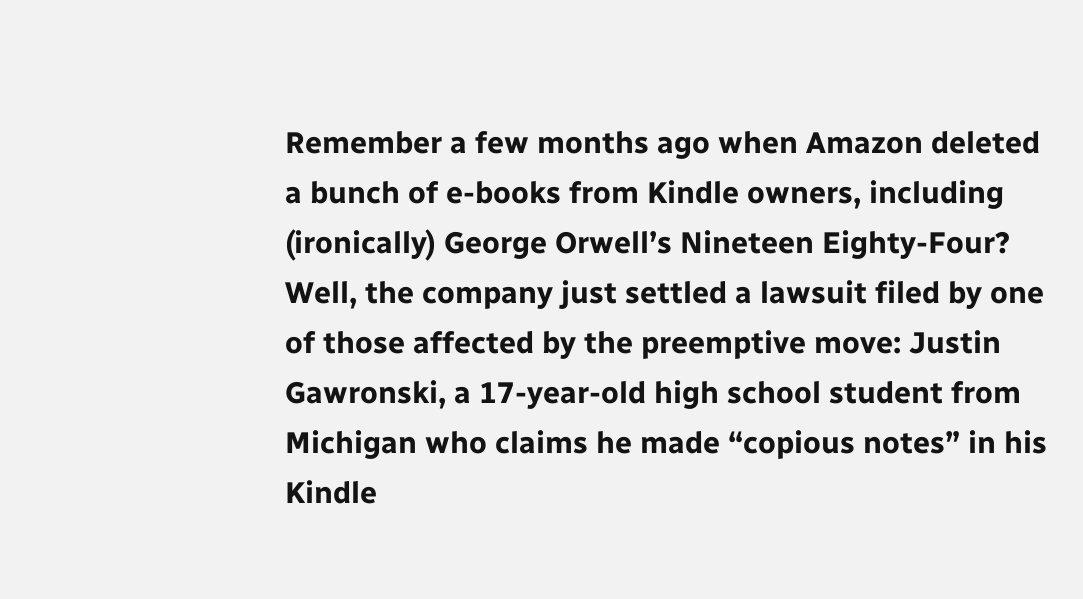Remember a few months ago when Amazon deleted a bunch of e-books from Kindle owners, including (ironically) George Orwell’s Nineteen Eighty-Four? Well, the company just settled a lawsuit filed by one of those affected by the preemptive move: Justin Gawronski, a 17-year-old high school student from Michigan who claims he made “copious notes” in his Kindle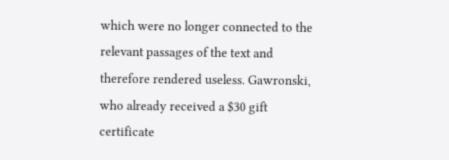which were no longer connected to the relevant passages of the text and therefore rendered useless. Gawronski, who already received a $30 gift certificate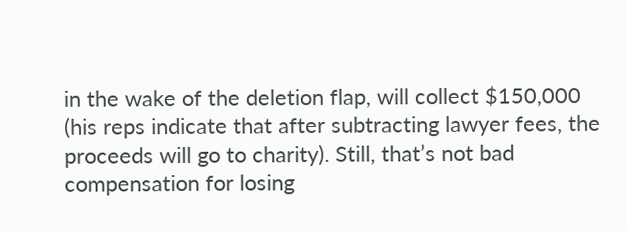in the wake of the deletion flap, will collect $150,000 (his reps indicate that after subtracting lawyer fees, the proceeds will go to charity). Still, that’s not bad compensation for losing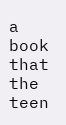a book that the teen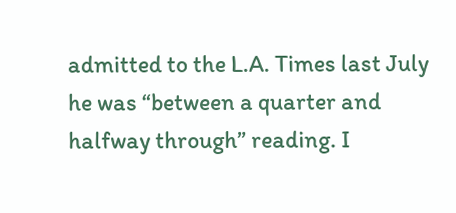admitted to the L.A. Times last July he was “between a quarter and halfway through” reading. I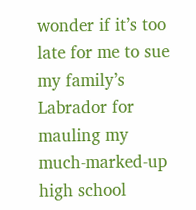wonder if it’s too late for me to sue my family’s Labrador for mauling my much-marked-up high school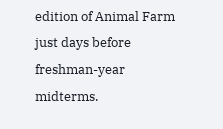edition of Animal Farm just days before freshman-year midterms.